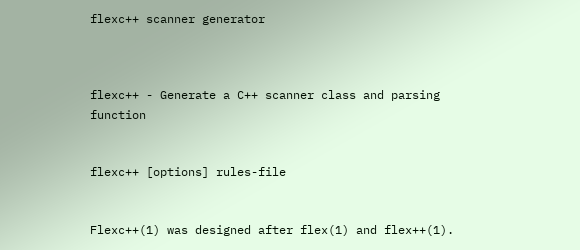flexc++ scanner generator



flexc++ - Generate a C++ scanner class and parsing function


flexc++ [options] rules-file


Flexc++(1) was designed after flex(1) and flex++(1).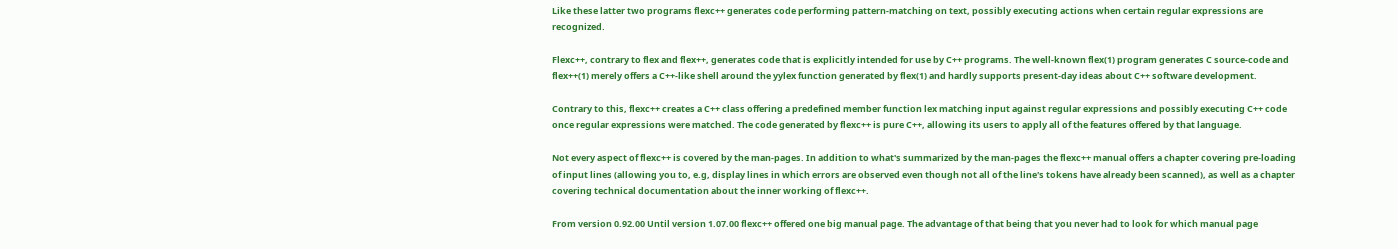Like these latter two programs flexc++ generates code performing pattern-matching on text, possibly executing actions when certain regular expressions are recognized.

Flexc++, contrary to flex and flex++, generates code that is explicitly intended for use by C++ programs. The well-known flex(1) program generates C source-code and flex++(1) merely offers a C++-like shell around the yylex function generated by flex(1) and hardly supports present-day ideas about C++ software development.

Contrary to this, flexc++ creates a C++ class offering a predefined member function lex matching input against regular expressions and possibly executing C++ code once regular expressions were matched. The code generated by flexc++ is pure C++, allowing its users to apply all of the features offered by that language.

Not every aspect of flexc++ is covered by the man-pages. In addition to what's summarized by the man-pages the flexc++ manual offers a chapter covering pre-loading of input lines (allowing you to, e.g, display lines in which errors are observed even though not all of the line's tokens have already been scanned), as well as a chapter covering technical documentation about the inner working of flexc++.

From version 0.92.00 Until version 1.07.00 flexc++ offered one big manual page. The advantage of that being that you never had to look for which manual page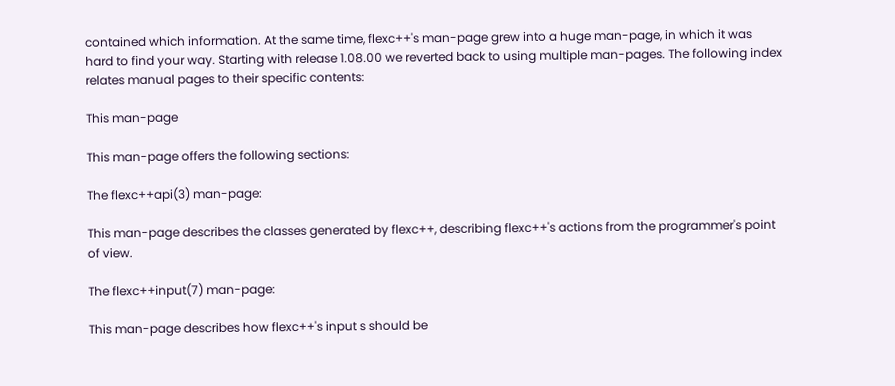contained which information. At the same time, flexc++'s man-page grew into a huge man-page, in which it was hard to find your way. Starting with release 1.08.00 we reverted back to using multiple man-pages. The following index relates manual pages to their specific contents:

This man-page

This man-page offers the following sections:

The flexc++api(3) man-page:

This man-page describes the classes generated by flexc++, describing flexc++'s actions from the programmer's point of view.

The flexc++input(7) man-page:

This man-page describes how flexc++'s input s should be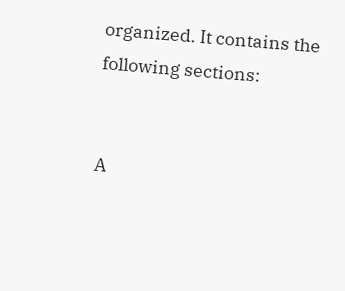organized. It contains the following sections:


A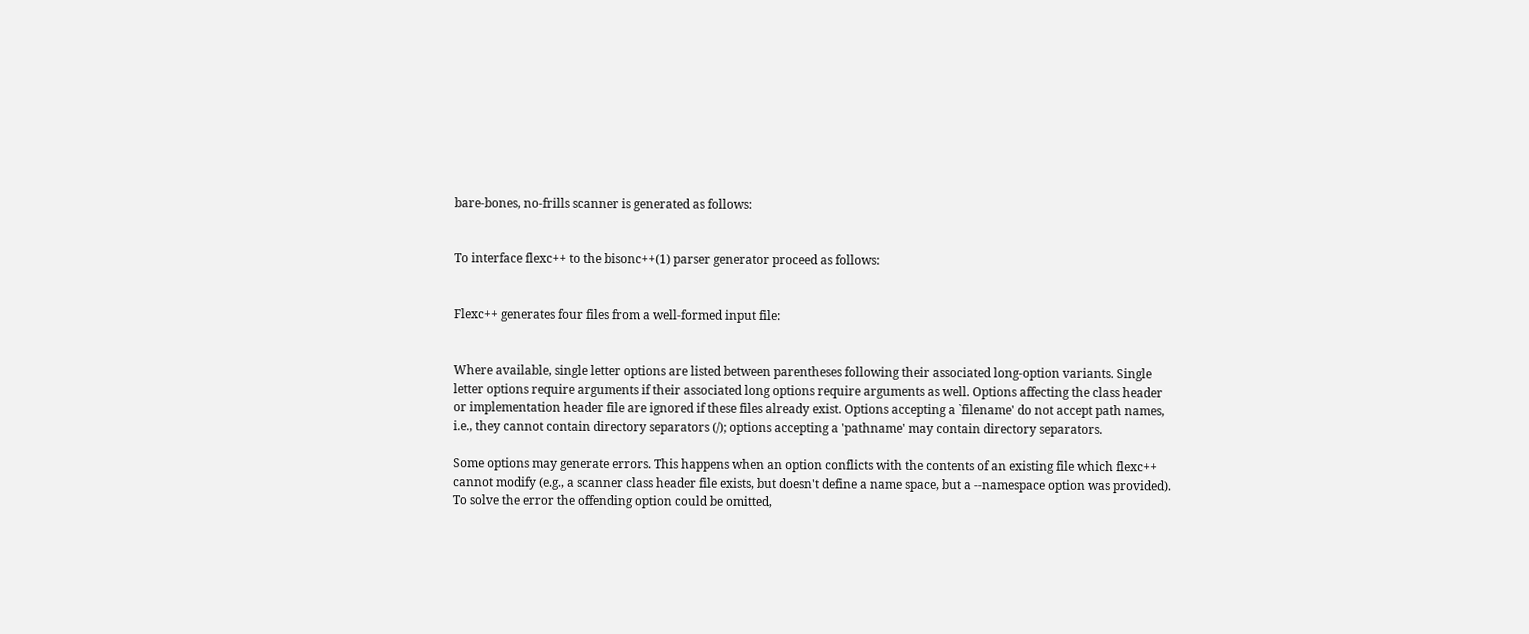bare-bones, no-frills scanner is generated as follows:


To interface flexc++ to the bisonc++(1) parser generator proceed as follows:


Flexc++ generates four files from a well-formed input file:


Where available, single letter options are listed between parentheses following their associated long-option variants. Single letter options require arguments if their associated long options require arguments as well. Options affecting the class header or implementation header file are ignored if these files already exist. Options accepting a `filename' do not accept path names, i.e., they cannot contain directory separators (/); options accepting a 'pathname' may contain directory separators.

Some options may generate errors. This happens when an option conflicts with the contents of an existing file which flexc++ cannot modify (e.g., a scanner class header file exists, but doesn't define a name space, but a --namespace option was provided). To solve the error the offending option could be omitted,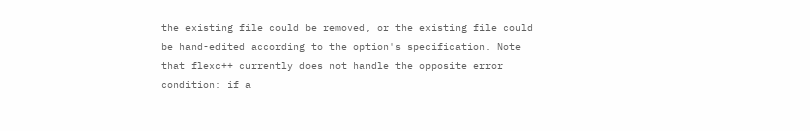the existing file could be removed, or the existing file could be hand-edited according to the option's specification. Note that flexc++ currently does not handle the opposite error condition: if a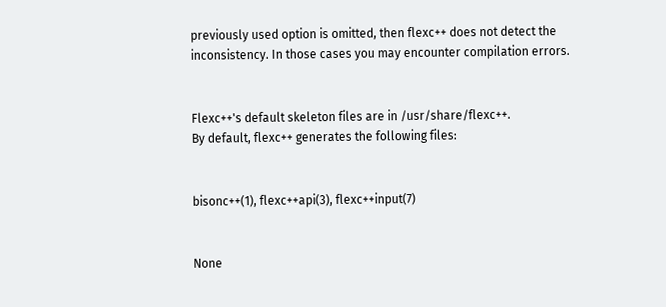previously used option is omitted, then flexc++ does not detect the inconsistency. In those cases you may encounter compilation errors.


Flexc++'s default skeleton files are in /usr/share/flexc++.
By default, flexc++ generates the following files:


bisonc++(1), flexc++api(3), flexc++input(7)


None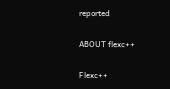reported

ABOUT flexc++

Flexc++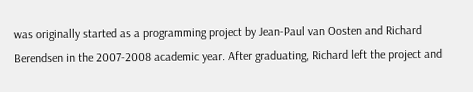was originally started as a programming project by Jean-Paul van Oosten and Richard Berendsen in the 2007-2008 academic year. After graduating, Richard left the project and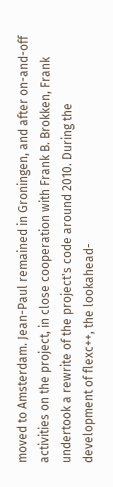moved to Amsterdam. Jean-Paul remained in Groningen, and after on-and-off activities on the project, in close cooperation with Frank B. Brokken, Frank undertook a rewrite of the project's code around 2010. During the development of flexc++, the lookahead-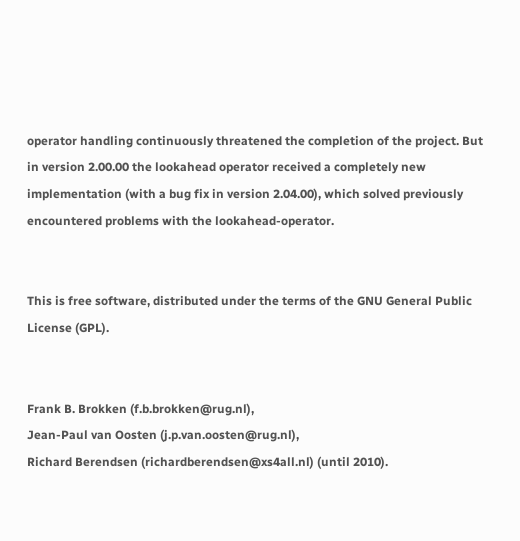operator handling continuously threatened the completion of the project. But in version 2.00.00 the lookahead operator received a completely new implementation (with a bug fix in version 2.04.00), which solved previously encountered problems with the lookahead-operator.


This is free software, distributed under the terms of the GNU General Public License (GPL).


Frank B. Brokken (f.b.brokken@rug.nl),
Jean-Paul van Oosten (j.p.van.oosten@rug.nl),
Richard Berendsen (richardberendsen@xs4all.nl) (until 2010).